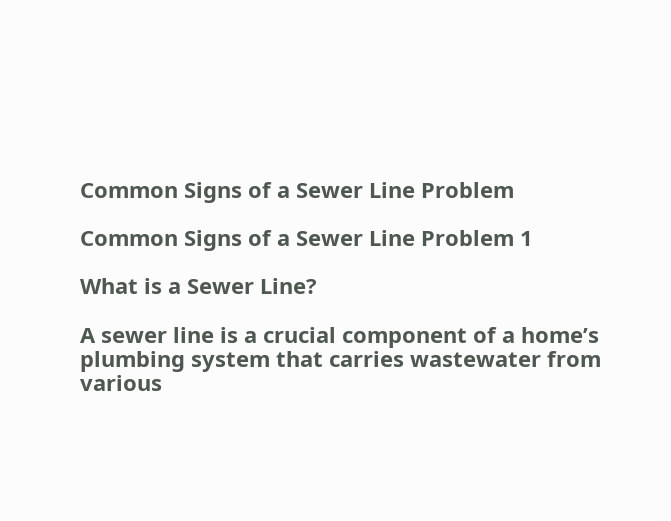Common Signs of a Sewer Line Problem

Common Signs of a Sewer Line Problem 1

What is a Sewer Line?

A sewer line is a crucial component of a home’s plumbing system that carries wastewater from various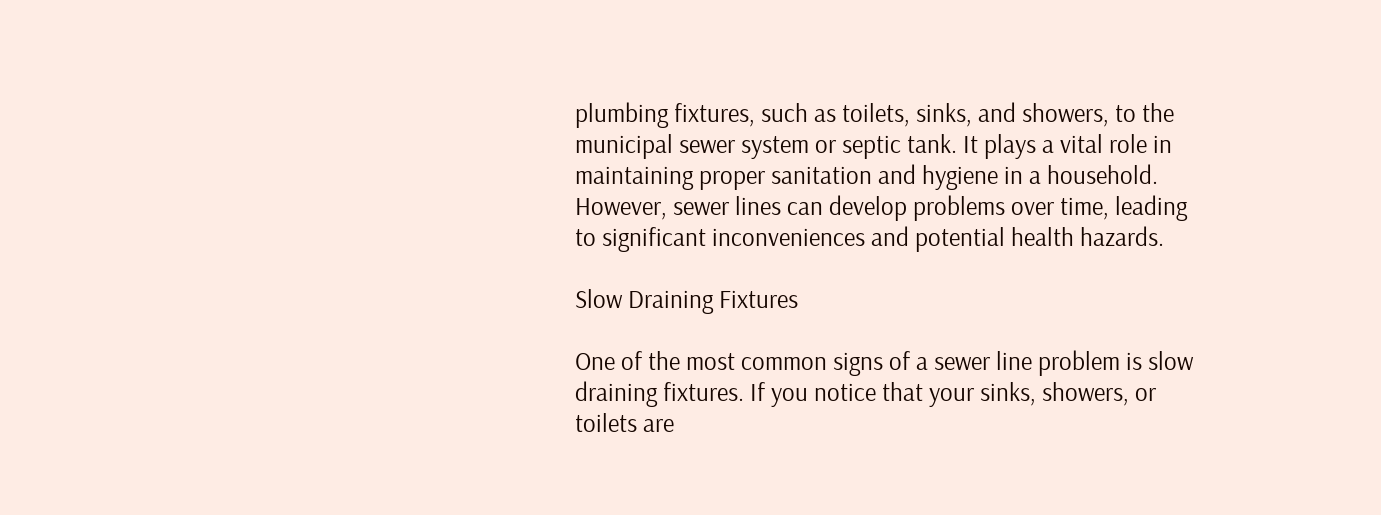plumbing fixtures, such as toilets, sinks, and showers, to the municipal sewer system or septic tank. It plays a vital role in maintaining proper sanitation and hygiene in a household. However, sewer lines can develop problems over time, leading to significant inconveniences and potential health hazards.

Slow Draining Fixtures

One of the most common signs of a sewer line problem is slow draining fixtures. If you notice that your sinks, showers, or toilets are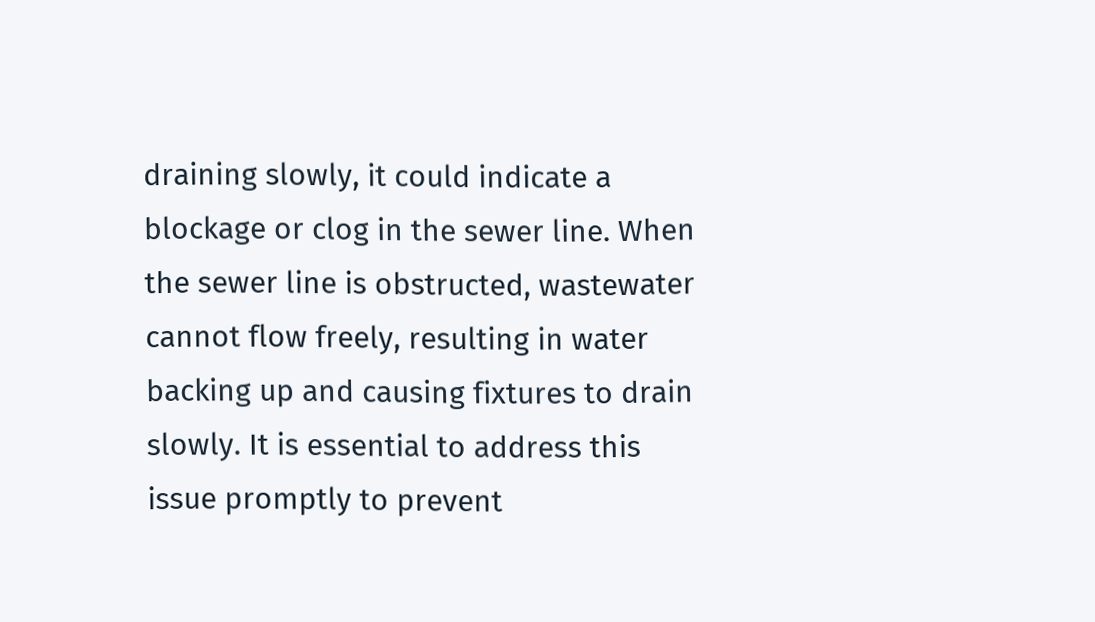draining slowly, it could indicate a blockage or clog in the sewer line. When the sewer line is obstructed, wastewater cannot flow freely, resulting in water backing up and causing fixtures to drain slowly. It is essential to address this issue promptly to prevent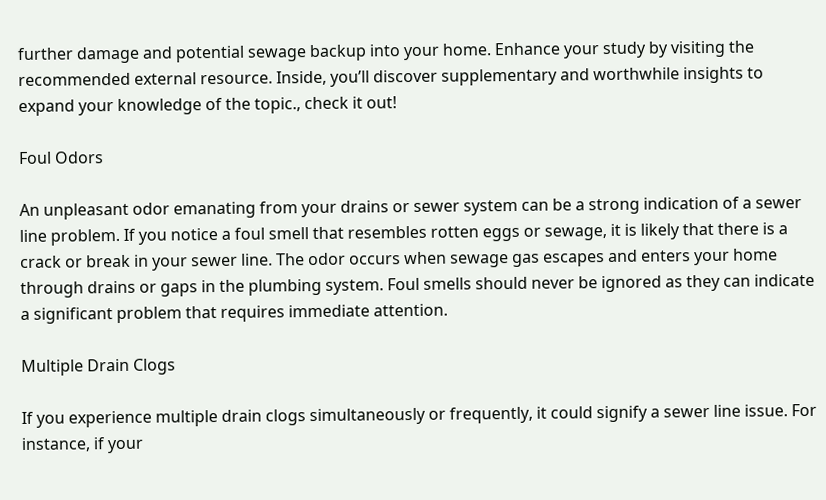further damage and potential sewage backup into your home. Enhance your study by visiting the recommended external resource. Inside, you’ll discover supplementary and worthwhile insights to expand your knowledge of the topic., check it out!

Foul Odors

An unpleasant odor emanating from your drains or sewer system can be a strong indication of a sewer line problem. If you notice a foul smell that resembles rotten eggs or sewage, it is likely that there is a crack or break in your sewer line. The odor occurs when sewage gas escapes and enters your home through drains or gaps in the plumbing system. Foul smells should never be ignored as they can indicate a significant problem that requires immediate attention.

Multiple Drain Clogs

If you experience multiple drain clogs simultaneously or frequently, it could signify a sewer line issue. For instance, if your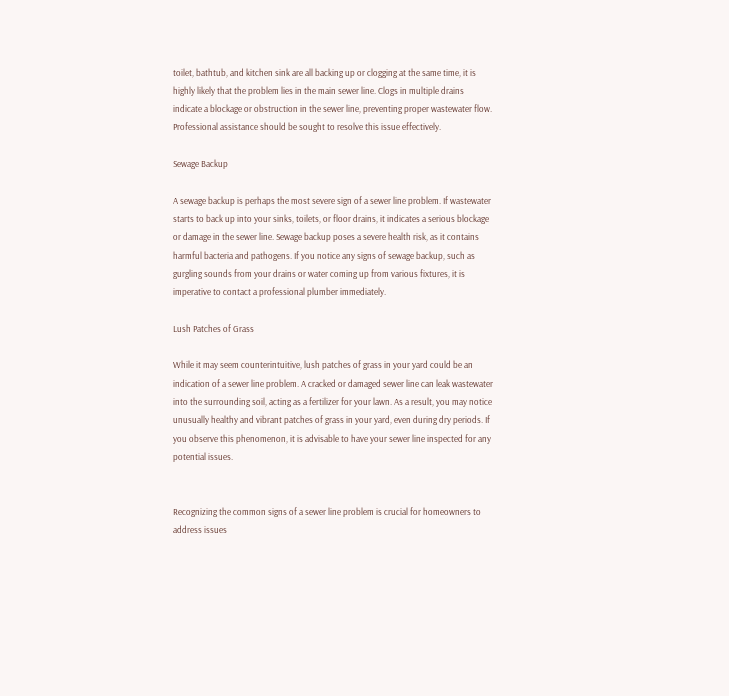toilet, bathtub, and kitchen sink are all backing up or clogging at the same time, it is highly likely that the problem lies in the main sewer line. Clogs in multiple drains indicate a blockage or obstruction in the sewer line, preventing proper wastewater flow. Professional assistance should be sought to resolve this issue effectively.

Sewage Backup

A sewage backup is perhaps the most severe sign of a sewer line problem. If wastewater starts to back up into your sinks, toilets, or floor drains, it indicates a serious blockage or damage in the sewer line. Sewage backup poses a severe health risk, as it contains harmful bacteria and pathogens. If you notice any signs of sewage backup, such as gurgling sounds from your drains or water coming up from various fixtures, it is imperative to contact a professional plumber immediately.

Lush Patches of Grass

While it may seem counterintuitive, lush patches of grass in your yard could be an indication of a sewer line problem. A cracked or damaged sewer line can leak wastewater into the surrounding soil, acting as a fertilizer for your lawn. As a result, you may notice unusually healthy and vibrant patches of grass in your yard, even during dry periods. If you observe this phenomenon, it is advisable to have your sewer line inspected for any potential issues.


Recognizing the common signs of a sewer line problem is crucial for homeowners to address issues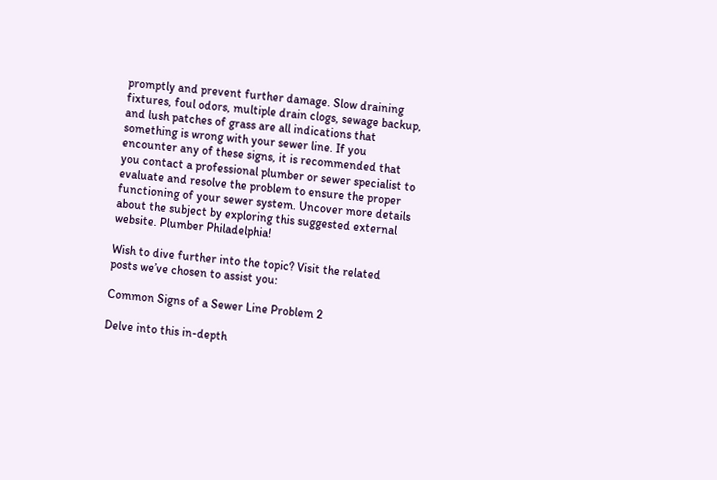promptly and prevent further damage. Slow draining fixtures, foul odors, multiple drain clogs, sewage backup, and lush patches of grass are all indications that something is wrong with your sewer line. If you encounter any of these signs, it is recommended that you contact a professional plumber or sewer specialist to evaluate and resolve the problem to ensure the proper functioning of your sewer system. Uncover more details about the subject by exploring this suggested external website. Plumber Philadelphia!

Wish to dive further into the topic? Visit the related posts we’ve chosen to assist you:

Common Signs of a Sewer Line Problem 2

Delve into this in-depth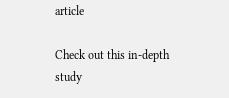article

Check out this in-depth study